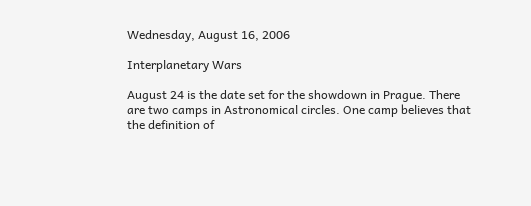Wednesday, August 16, 2006

Interplanetary Wars

August 24 is the date set for the showdown in Prague. There are two camps in Astronomical circles. One camp believes that the definition of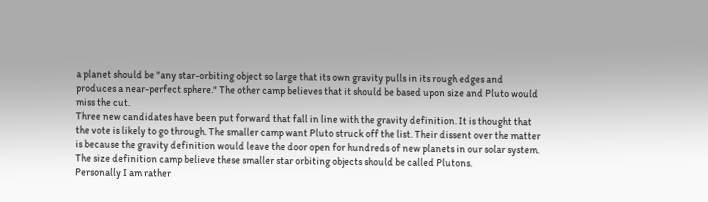a planet should be "any star-orbiting object so large that its own gravity pulls in its rough edges and produces a near-perfect sphere." The other camp believes that it should be based upon size and Pluto would miss the cut.
Three new candidates have been put forward that fall in line with the gravity definition. It is thought that the vote is likely to go through. The smaller camp want Pluto struck off the list. Their dissent over the matter is because the gravity definition would leave the door open for hundreds of new planets in our solar system. The size definition camp believe these smaller star orbiting objects should be called Plutons.
Personally I am rather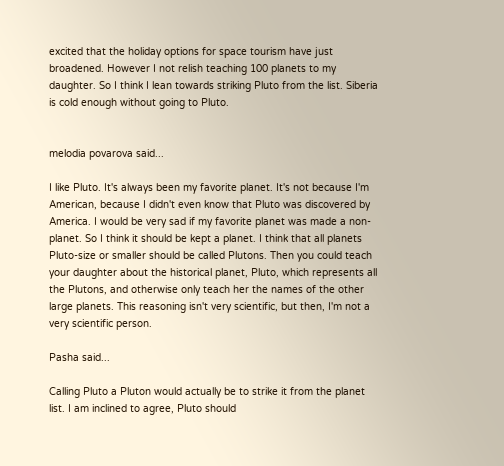excited that the holiday options for space tourism have just broadened. However I not relish teaching 100 planets to my daughter. So I think I lean towards striking Pluto from the list. Siberia is cold enough without going to Pluto.


melodia povarova said...

I like Pluto. It's always been my favorite planet. It's not because I'm American, because I didn't even know that Pluto was discovered by America. I would be very sad if my favorite planet was made a non-planet. So I think it should be kept a planet. I think that all planets Pluto-size or smaller should be called Plutons. Then you could teach your daughter about the historical planet, Pluto, which represents all the Plutons, and otherwise only teach her the names of the other large planets. This reasoning isn't very scientific, but then, I'm not a very scientific person.

Pasha said...

Calling Pluto a Pluton would actually be to strike it from the planet list. I am inclined to agree, Pluto should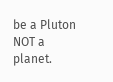be a Pluton NOT a planet.